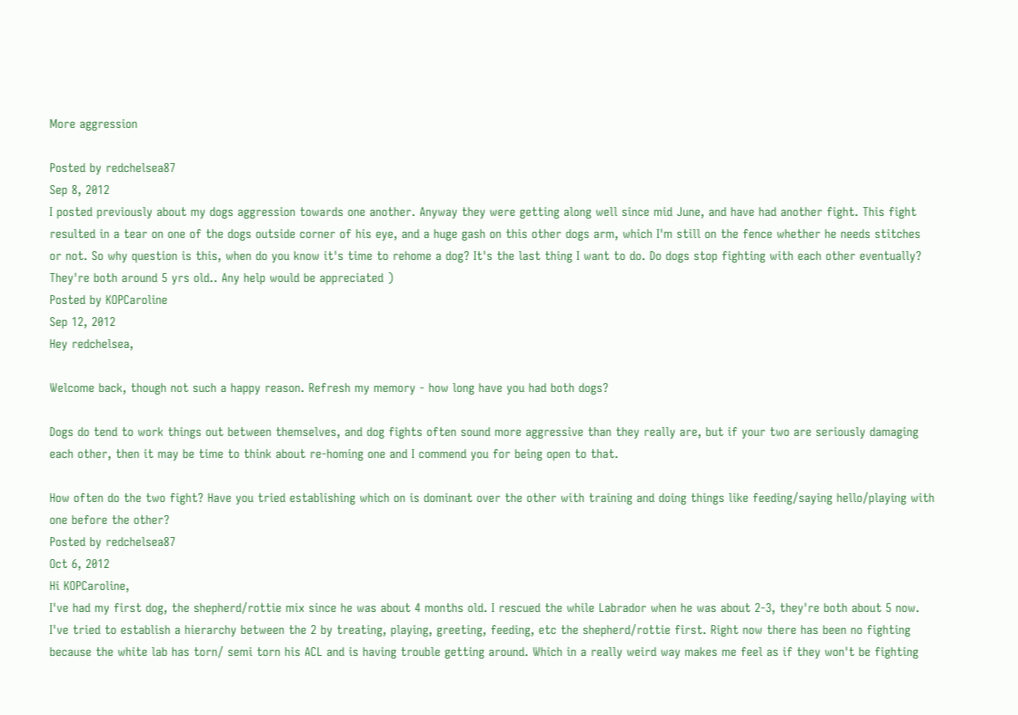More aggression

Posted by redchelsea87
Sep 8, 2012
I posted previously about my dogs aggression towards one another. Anyway they were getting along well since mid June, and have had another fight. This fight resulted in a tear on one of the dogs outside corner of his eye, and a huge gash on this other dogs arm, which I'm still on the fence whether he needs stitches or not. So why question is this, when do you know it's time to rehome a dog? It's the last thing I want to do. Do dogs stop fighting with each other eventually? They're both around 5 yrs old.. Any help would be appreciated )
Posted by KOPCaroline
Sep 12, 2012
Hey redchelsea,

Welcome back, though not such a happy reason. Refresh my memory - how long have you had both dogs?

Dogs do tend to work things out between themselves, and dog fights often sound more aggressive than they really are, but if your two are seriously damaging each other, then it may be time to think about re-homing one and I commend you for being open to that.

How often do the two fight? Have you tried establishing which on is dominant over the other with training and doing things like feeding/saying hello/playing with one before the other?
Posted by redchelsea87
Oct 6, 2012
Hi KOPCaroline,
I've had my first dog, the shepherd/rottie mix since he was about 4 months old. I rescued the while Labrador when he was about 2-3, they're both about 5 now. I've tried to establish a hierarchy between the 2 by treating, playing, greeting, feeding, etc the shepherd/rottie first. Right now there has been no fighting because the white lab has torn/ semi torn his ACL and is having trouble getting around. Which in a really weird way makes me feel as if they won't be fighting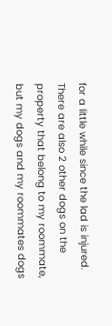for a little while since the lad is injured. There are also 2 other dogs on the property that belong to my roommate, but my dogs and my roommates dogs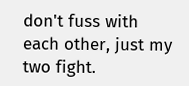don't fuss with each other, just my two fight.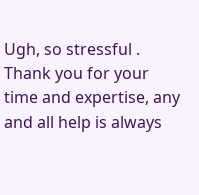Ugh, so stressful . Thank you for your time and expertise, any and all help is always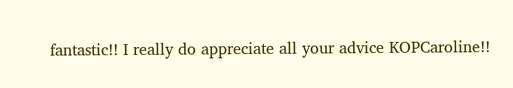fantastic!! I really do appreciate all your advice KOPCaroline!!